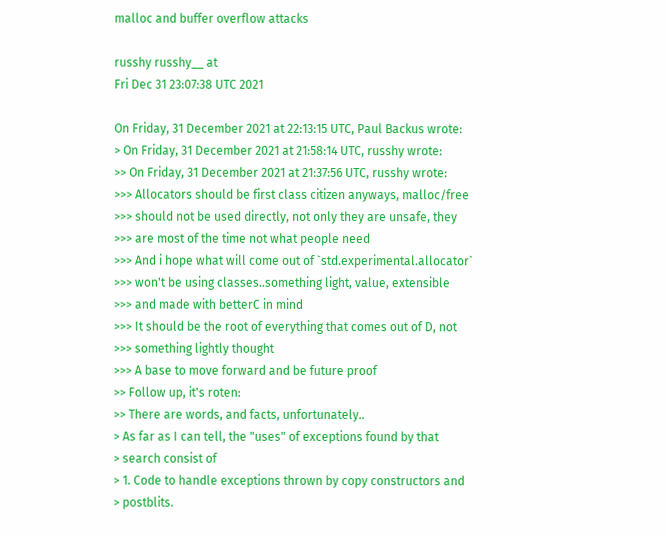malloc and buffer overflow attacks

russhy russhy__ at
Fri Dec 31 23:07:38 UTC 2021

On Friday, 31 December 2021 at 22:13:15 UTC, Paul Backus wrote:
> On Friday, 31 December 2021 at 21:58:14 UTC, russhy wrote:
>> On Friday, 31 December 2021 at 21:37:56 UTC, russhy wrote:
>>> Allocators should be first class citizen anyways, malloc/free
>>> should not be used directly, not only they are unsafe, they
>>> are most of the time not what people need
>>> And i hope what will come out of `std.experimental.allocator`
>>> won't be using classes..something light, value, extensible
>>> and made with betterC in mind
>>> It should be the root of everything that comes out of D, not
>>> something lightly thought
>>> A base to move forward and be future proof
>> Follow up, it's roten:
>> There are words, and facts, unfortunately..
> As far as I can tell, the "uses" of exceptions found by that
> search consist of
> 1. Code to handle exceptions thrown by copy constructors and
> postblits.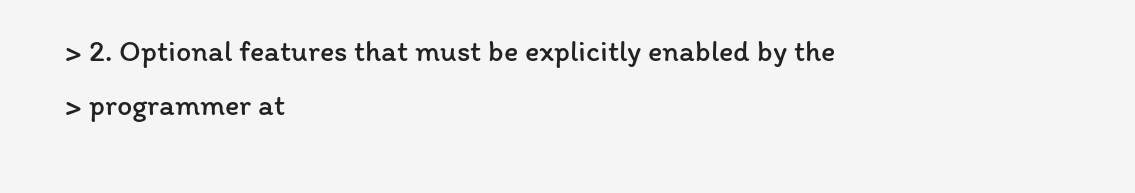> 2. Optional features that must be explicitly enabled by the
> programmer at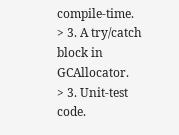compile-time.
> 3. A try/catch block in GCAllocator.
> 3. Unit-test code.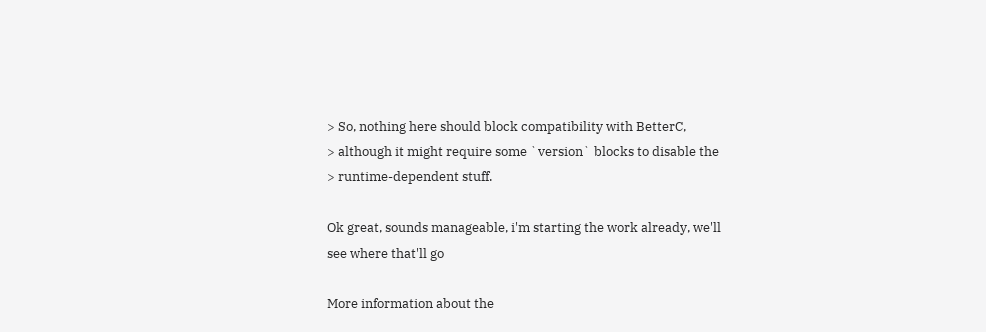> So, nothing here should block compatibility with BetterC,
> although it might require some `version` blocks to disable the
> runtime-dependent stuff.

Ok great, sounds manageable, i'm starting the work already, we'll
see where that'll go

More information about the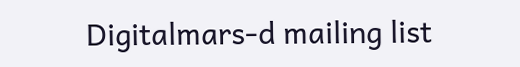Digitalmars-d mailing list